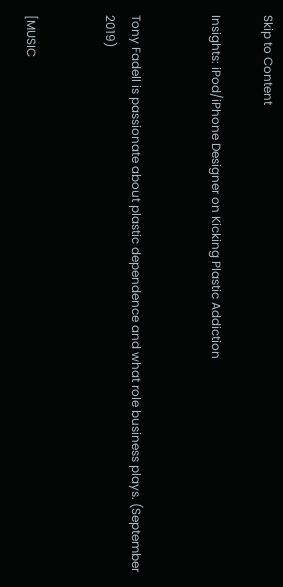Skip to Content

Insights: iPod/iPhone Designer on Kicking Plastic Addiction


Tony Fadell is passionate about plastic dependence and what role business plays. (September 2019)


[MUSIC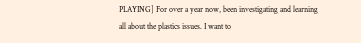PLAYING] For over a year now, been investigating and learning all about the plastics issues. I want to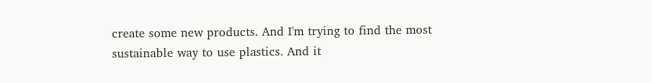create some new products. And I'm trying to find the most sustainable way to use plastics. And it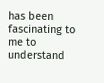has been fascinating to me to understand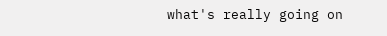what's really going on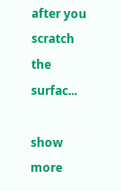after you scratch the surfac...

show more